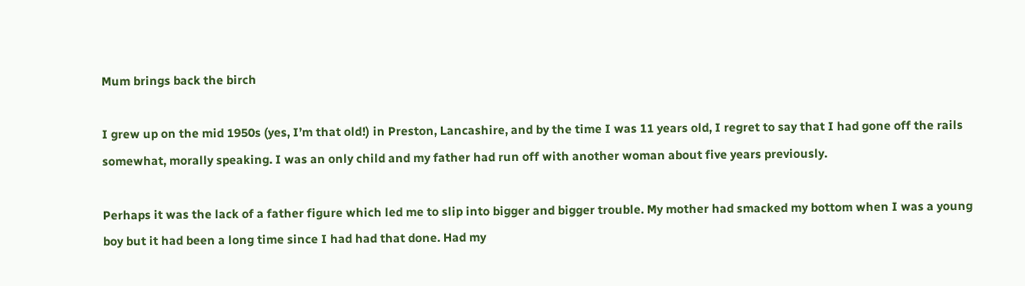Mum brings back the birch

I grew up on the mid 1950s (yes, I’m that old!) in Preston, Lancashire, and by the time I was 11 years old, I regret to say that I had gone off the rails somewhat, morally speaking. I was an only child and my father had run off with another woman about five years previously.

Perhaps it was the lack of a father figure which led me to slip into bigger and bigger trouble. My mother had smacked my bottom when I was a young boy but it had been a long time since I had had that done. Had my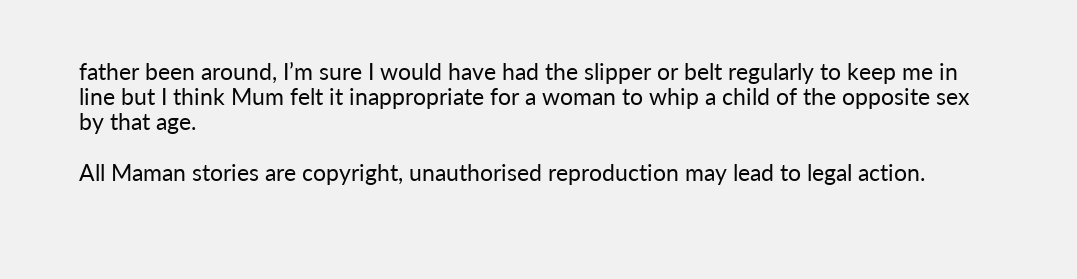father been around, I’m sure I would have had the slipper or belt regularly to keep me in line but I think Mum felt it inappropriate for a woman to whip a child of the opposite sex by that age.

All Maman stories are copyright, unauthorised reproduction may lead to legal action.